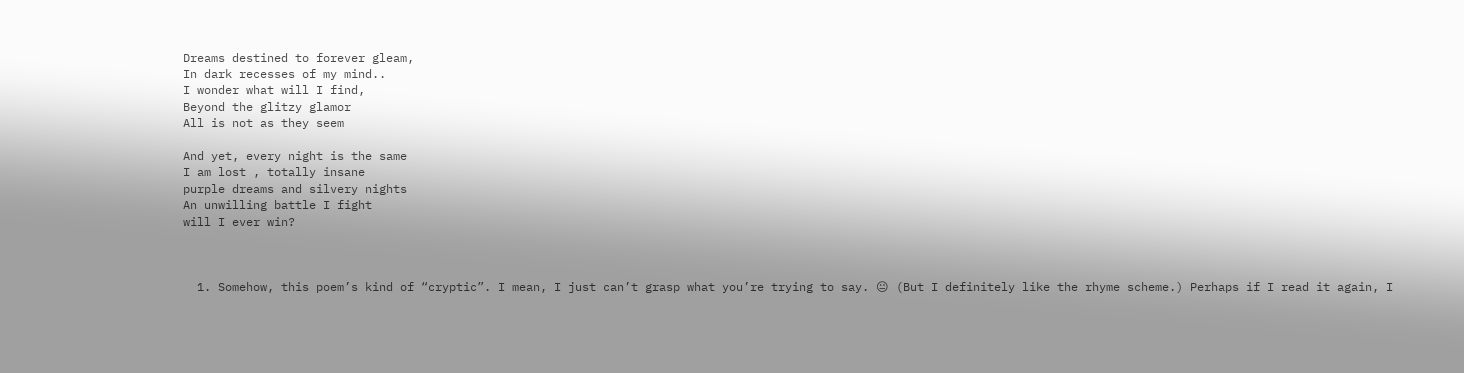Dreams destined to forever gleam,
In dark recesses of my mind..
I wonder what will I find,
Beyond the glitzy glamor
All is not as they seem

And yet, every night is the same
I am lost , totally insane
purple dreams and silvery nights
An unwilling battle I fight
will I ever win?



  1. Somehow, this poem’s kind of “cryptic”. I mean, I just can’t grasp what you’re trying to say. 😐 (But I definitely like the rhyme scheme.) Perhaps if I read it again, I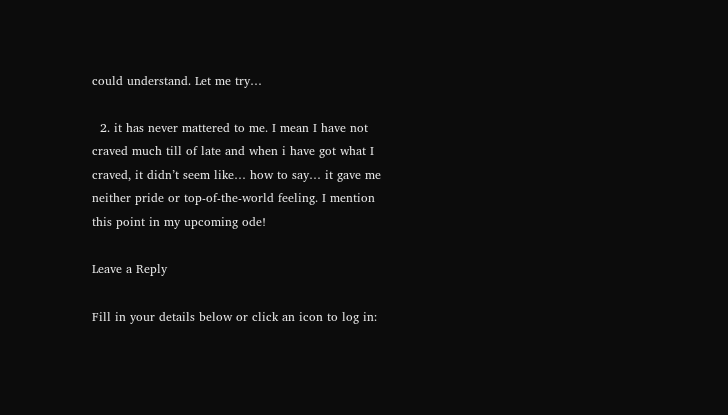could understand. Let me try…

  2. it has never mattered to me. I mean I have not craved much till of late and when i have got what I craved, it didn’t seem like… how to say… it gave me neither pride or top-of-the-world feeling. I mention this point in my upcoming ode!

Leave a Reply

Fill in your details below or click an icon to log in: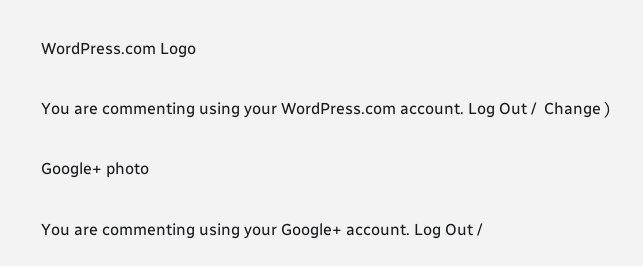WordPress.com Logo

You are commenting using your WordPress.com account. Log Out /  Change )

Google+ photo

You are commenting using your Google+ account. Log Out /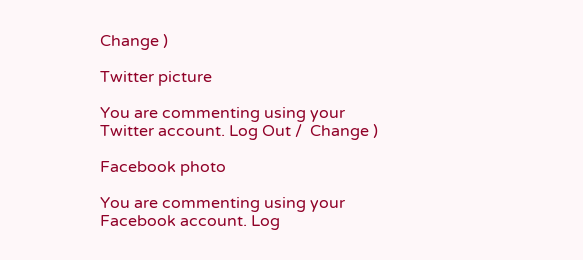Change )

Twitter picture

You are commenting using your Twitter account. Log Out /  Change )

Facebook photo

You are commenting using your Facebook account. Log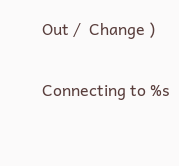Out /  Change )


Connecting to %s